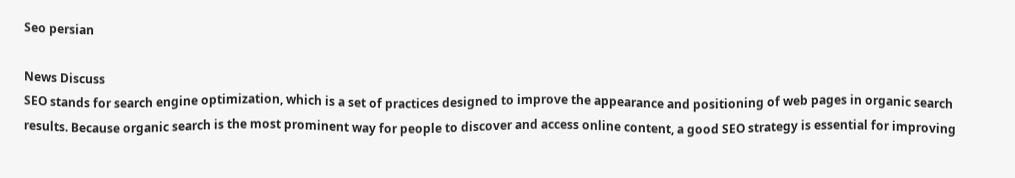Seo persian

News Discuss
SEO stands for search engine optimization, which is a set of practices designed to improve the appearance and positioning of web pages in organic search results. Because organic search is the most prominent way for people to discover and access online content, a good SEO strategy is essential for improving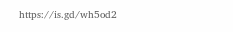https://is.gd/wh5od2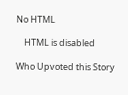No HTML

    HTML is disabled

Who Upvoted this Story